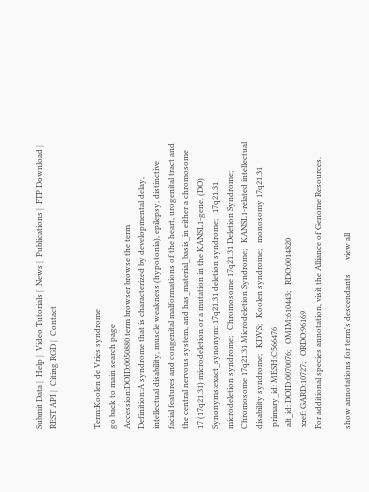Submit Data |  Help |  Video Tutorials |  News |  Publications |  FTP Download |  REST API |  Citing RGD |  Contact


Term:Koolen de Vries syndrome
go back to main search page
Accession:DOID:0050880 term browser browse the term
Definition:A syndrome that is characterized by developmental delay, intellectual disability, muscle weakness (hypotonia), epilepsy, distinctive facial features and congenital malformations of the heart, urogenital tract and the central nervous system, and has_material_basis_in either a chromosome 17 (17q21.31) microdeletion or a mutation in the KANSL1-gene. (DO)
Synonyms:exact_synonym: 17q21.31 deletion syndrome;   17q21.31 microdeletion syndrome;   Chromosome 17q21.31 Deletion Syndrome;   Chromosome 17q21.31 Microdeletion Syndrome;   KANSL1-related intellectual disability syndrome;   KDVS;   Koolen syndrome;   monosomy 17q21.31
 primary_id: MESH:C566476
 alt_id: DOID:0070076;   OMIM:610443;   RDO:0014820
 xref: GARD:10727;   ORDO:96169
For additional species annotation, visit the Alliance of Genome Resources.

show annotations for term's descendants       view all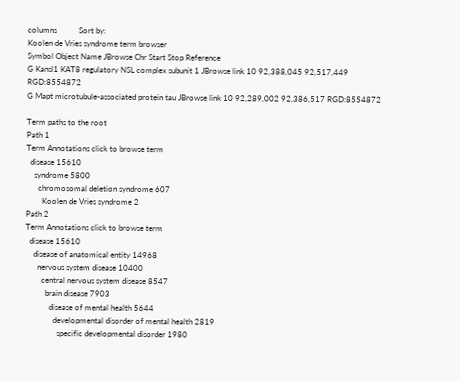columns           Sort by:
Koolen de Vries syndrome term browser
Symbol Object Name JBrowse Chr Start Stop Reference
G Kansl1 KAT8 regulatory NSL complex subunit 1 JBrowse link 10 92,388,045 92,517,449 RGD:8554872
G Mapt microtubule-associated protein tau JBrowse link 10 92,289,002 92,386,517 RGD:8554872

Term paths to the root
Path 1
Term Annotations click to browse term
  disease 15610
    syndrome 5800
      chromosomal deletion syndrome 607
        Koolen de Vries syndrome 2
Path 2
Term Annotations click to browse term
  disease 15610
    disease of anatomical entity 14968
      nervous system disease 10400
        central nervous system disease 8547
          brain disease 7903
            disease of mental health 5644
              developmental disorder of mental health 2819
                specific developmental disorder 1980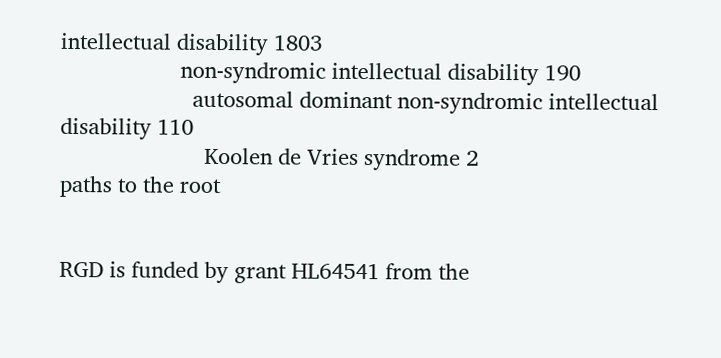intellectual disability 1803
                    non-syndromic intellectual disability 190
                      autosomal dominant non-syndromic intellectual disability 110
                        Koolen de Vries syndrome 2
paths to the root


RGD is funded by grant HL64541 from the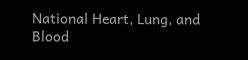National Heart, Lung, and Blood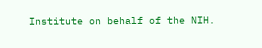Institute on behalf of the NIH.